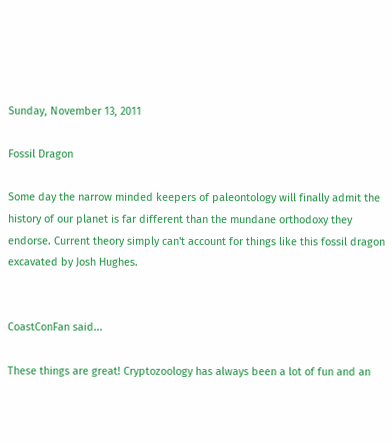Sunday, November 13, 2011

Fossil Dragon

Some day the narrow minded keepers of paleontology will finally admit the history of our planet is far different than the mundane orthodoxy they endorse. Current theory simply can't account for things like this fossil dragon excavated by Josh Hughes.


CoastConFan said...

These things are great! Cryptozoology has always been a lot of fun and an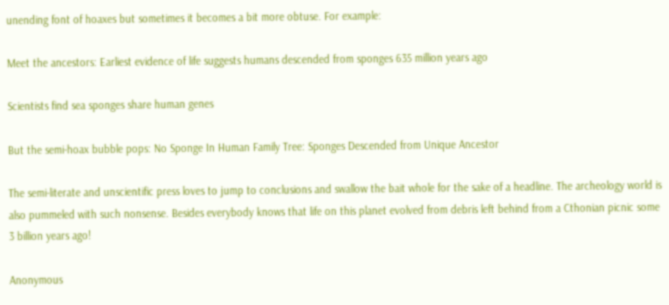unending font of hoaxes but sometimes it becomes a bit more obtuse. For example:

Meet the ancestors: Earliest evidence of life suggests humans descended from sponges 635 million years ago

Scientists find sea sponges share human genes

But the semi-hoax bubble pops: No Sponge In Human Family Tree: Sponges Descended from Unique Ancestor

The semi-literate and unscientific press loves to jump to conclusions and swallow the bait whole for the sake of a headline. The archeology world is also pummeled with such nonsense. Besides everybody knows that life on this planet evolved from debris left behind from a Cthonian picnic some 3 billion years ago!

Anonymous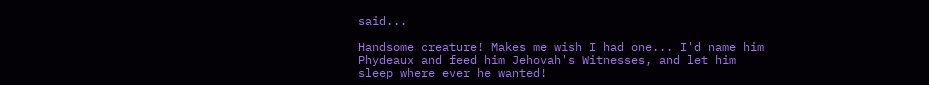said...

Handsome creature! Makes me wish I had one... I'd name him Phydeaux and feed him Jehovah's Witnesses, and let him sleep where ever he wanted!